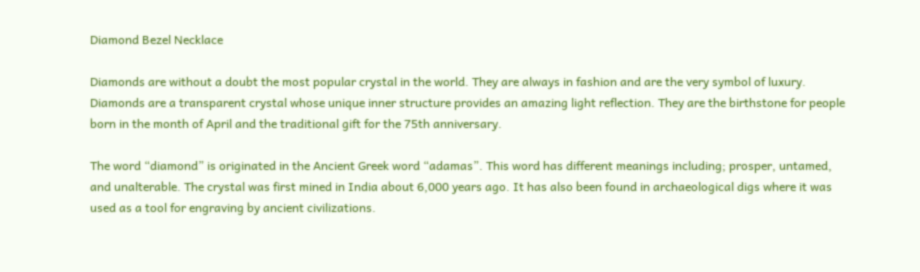Diamond Bezel Necklace

Diamonds are without a doubt the most popular crystal in the world. They are always in fashion and are the very symbol of luxury. Diamonds are a transparent crystal whose unique inner structure provides an amazing light reflection. They are the birthstone for people born in the month of April and the traditional gift for the 75th anniversary.

The word “diamond” is originated in the Ancient Greek word “adamas”. This word has different meanings including; prosper, untamed, and unalterable. The crystal was first mined in India about 6,000 years ago. It has also been found in archaeological digs where it was used as a tool for engraving by ancient civilizations.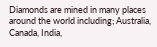Diamonds are mined in many places around the world including; Australia, Canada, India,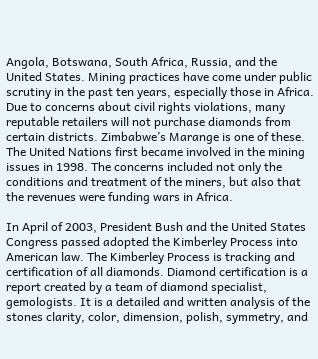Angola, Botswana, South Africa, Russia, and the United States. Mining practices have come under public scrutiny in the past ten years, especially those in Africa. Due to concerns about civil rights violations, many reputable retailers will not purchase diamonds from certain districts. Zimbabwe’s Marange is one of these. The United Nations first became involved in the mining issues in 1998. The concerns included not only the conditions and treatment of the miners, but also that the revenues were funding wars in Africa.

In April of 2003, President Bush and the United States Congress passed adopted the Kimberley Process into American law. The Kimberley Process is tracking and certification of all diamonds. Diamond certification is a report created by a team of diamond specialist, gemologists. It is a detailed and written analysis of the stones clarity, color, dimension, polish, symmetry, and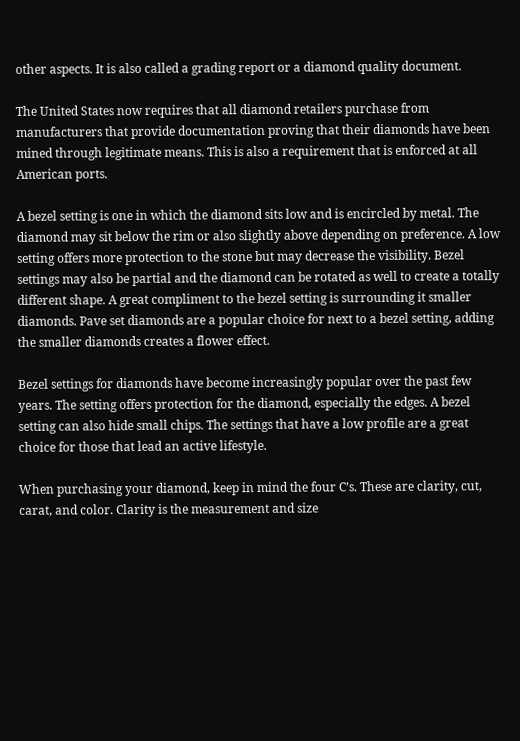other aspects. It is also called a grading report or a diamond quality document.

The United States now requires that all diamond retailers purchase from manufacturers that provide documentation proving that their diamonds have been mined through legitimate means. This is also a requirement that is enforced at all American ports.

A bezel setting is one in which the diamond sits low and is encircled by metal. The diamond may sit below the rim or also slightly above depending on preference. A low setting offers more protection to the stone but may decrease the visibility. Bezel settings may also be partial and the diamond can be rotated as well to create a totally different shape. A great compliment to the bezel setting is surrounding it smaller diamonds. Pave set diamonds are a popular choice for next to a bezel setting, adding the smaller diamonds creates a flower effect.

Bezel settings for diamonds have become increasingly popular over the past few years. The setting offers protection for the diamond, especially the edges. A bezel setting can also hide small chips. The settings that have a low profile are a great choice for those that lead an active lifestyle.

When purchasing your diamond, keep in mind the four C’s. These are clarity, cut, carat, and color. Clarity is the measurement and size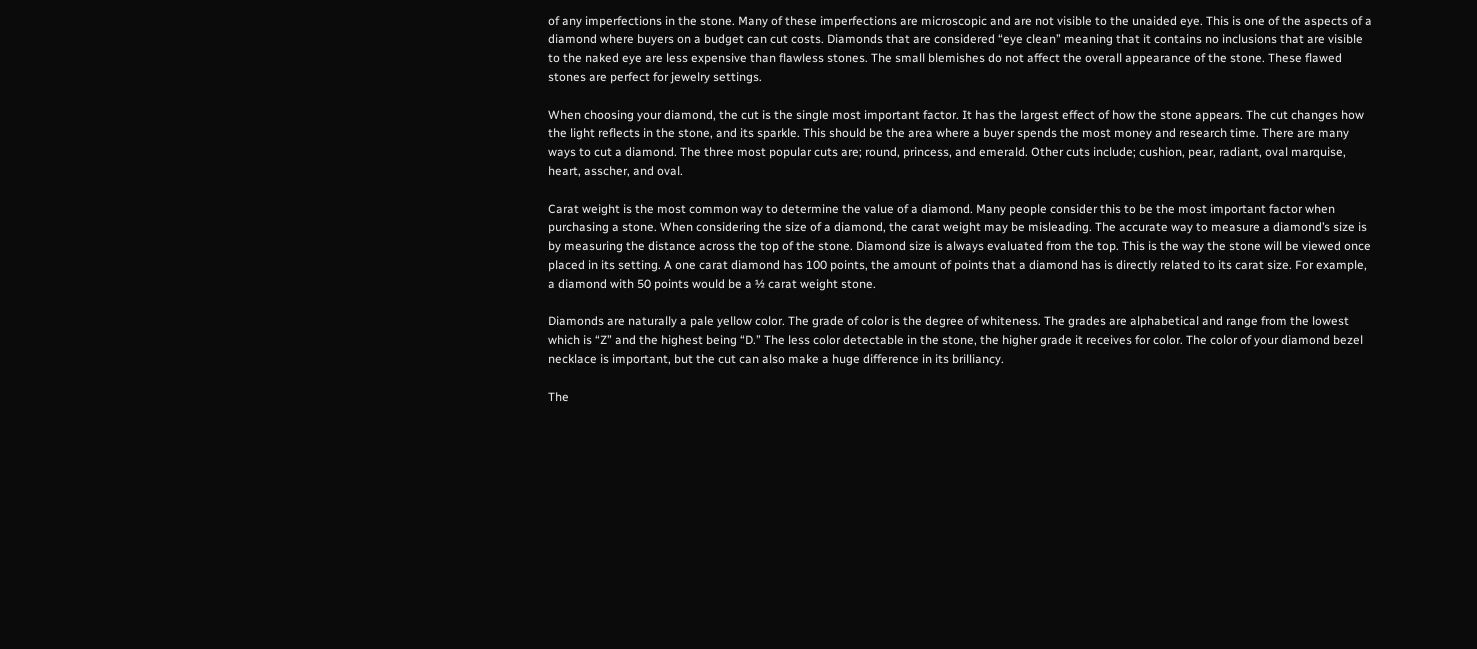of any imperfections in the stone. Many of these imperfections are microscopic and are not visible to the unaided eye. This is one of the aspects of a diamond where buyers on a budget can cut costs. Diamonds that are considered “eye clean” meaning that it contains no inclusions that are visible to the naked eye are less expensive than flawless stones. The small blemishes do not affect the overall appearance of the stone. These flawed stones are perfect for jewelry settings.

When choosing your diamond, the cut is the single most important factor. It has the largest effect of how the stone appears. The cut changes how the light reflects in the stone, and its sparkle. This should be the area where a buyer spends the most money and research time. There are many ways to cut a diamond. The three most popular cuts are; round, princess, and emerald. Other cuts include; cushion, pear, radiant, oval marquise, heart, asscher, and oval.

Carat weight is the most common way to determine the value of a diamond. Many people consider this to be the most important factor when purchasing a stone. When considering the size of a diamond, the carat weight may be misleading. The accurate way to measure a diamond’s size is by measuring the distance across the top of the stone. Diamond size is always evaluated from the top. This is the way the stone will be viewed once placed in its setting. A one carat diamond has 100 points, the amount of points that a diamond has is directly related to its carat size. For example, a diamond with 50 points would be a ½ carat weight stone.

Diamonds are naturally a pale yellow color. The grade of color is the degree of whiteness. The grades are alphabetical and range from the lowest which is “Z” and the highest being “D.” The less color detectable in the stone, the higher grade it receives for color. The color of your diamond bezel necklace is important, but the cut can also make a huge difference in its brilliancy.

The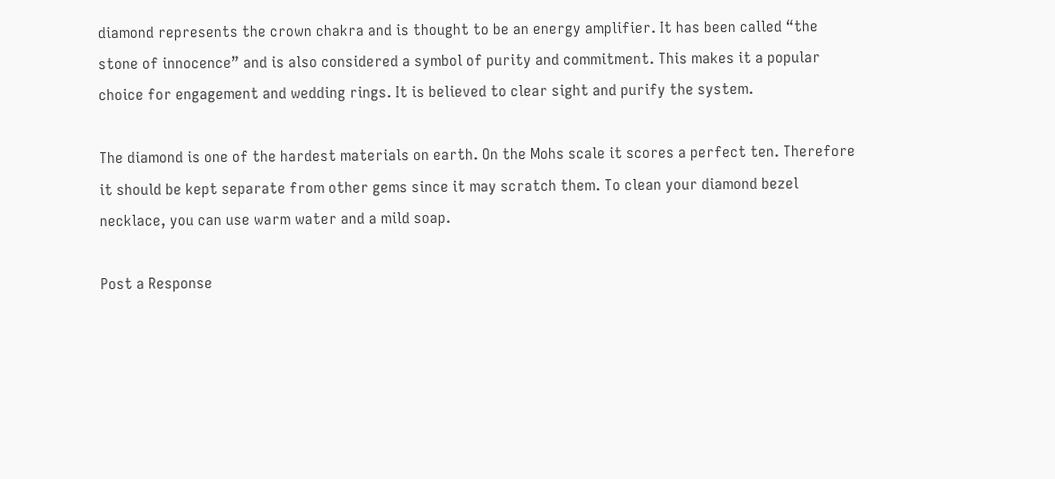diamond represents the crown chakra and is thought to be an energy amplifier. It has been called “the stone of innocence” and is also considered a symbol of purity and commitment. This makes it a popular choice for engagement and wedding rings. It is believed to clear sight and purify the system.

The diamond is one of the hardest materials on earth. On the Mohs scale it scores a perfect ten. Therefore it should be kept separate from other gems since it may scratch them. To clean your diamond bezel necklace, you can use warm water and a mild soap.

Post a Response